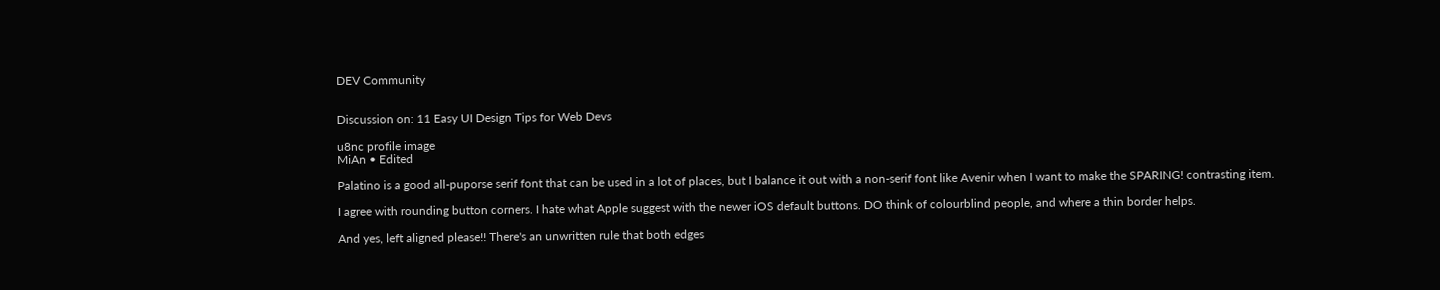DEV Community


Discussion on: 11 Easy UI Design Tips for Web Devs

u8nc profile image
MiAn • Edited

Palatino is a good all-puporse serif font that can be used in a lot of places, but I balance it out with a non-serif font like Avenir when I want to make the SPARING! contrasting item.

I agree with rounding button corners. I hate what Apple suggest with the newer iOS default buttons. DO think of colourblind people, and where a thin border helps.

And yes, left aligned please!! There's an unwritten rule that both edges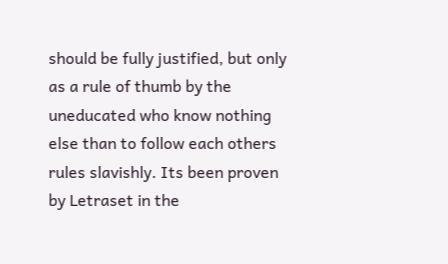should be fully justified, but only as a rule of thumb by the uneducated who know nothing else than to follow each others rules slavishly. Its been proven by Letraset in the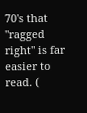70's that "ragged right" is far easier to read. (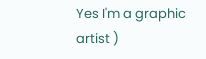Yes I'm a graphic artist )